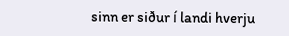sinn er siður í landi hverju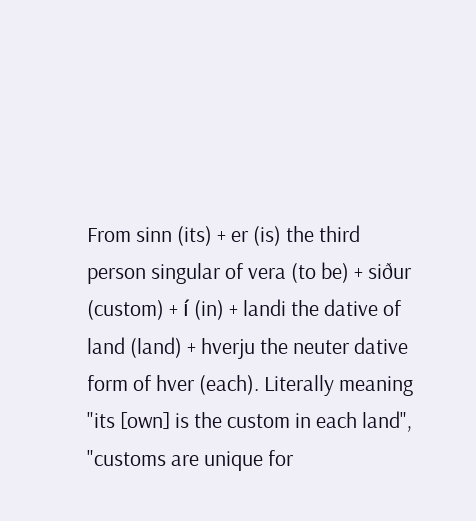From sinn (its) + er (is) the third person singular of vera (to be) + siður (custom) + í (in) + landi the dative of land (land) + hverju the neuter dative form of hver (each). Literally meaning "its [own] is the custom in each land", "customs are unique for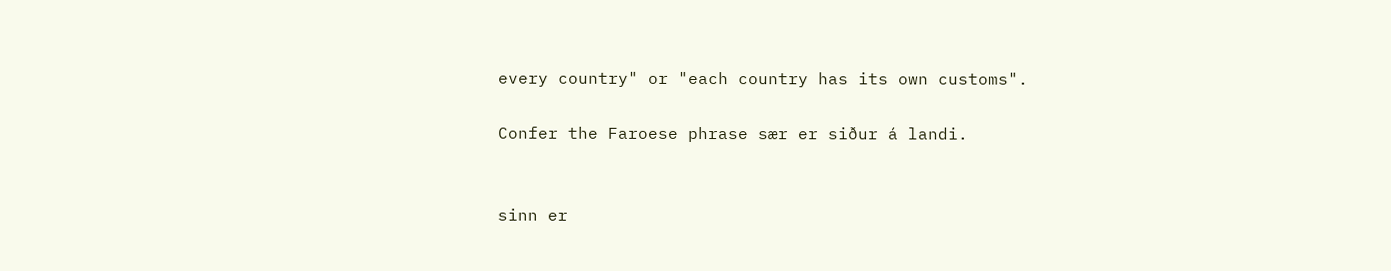every country" or "each country has its own customs".

Confer the Faroese phrase sær er siður á landi.


sinn er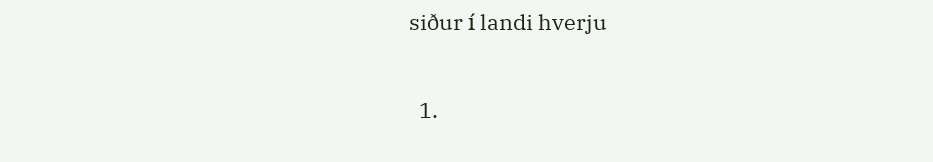siður í landi hverju

  1.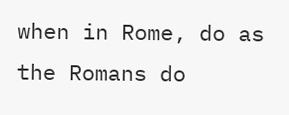when in Rome, do as the Romans do